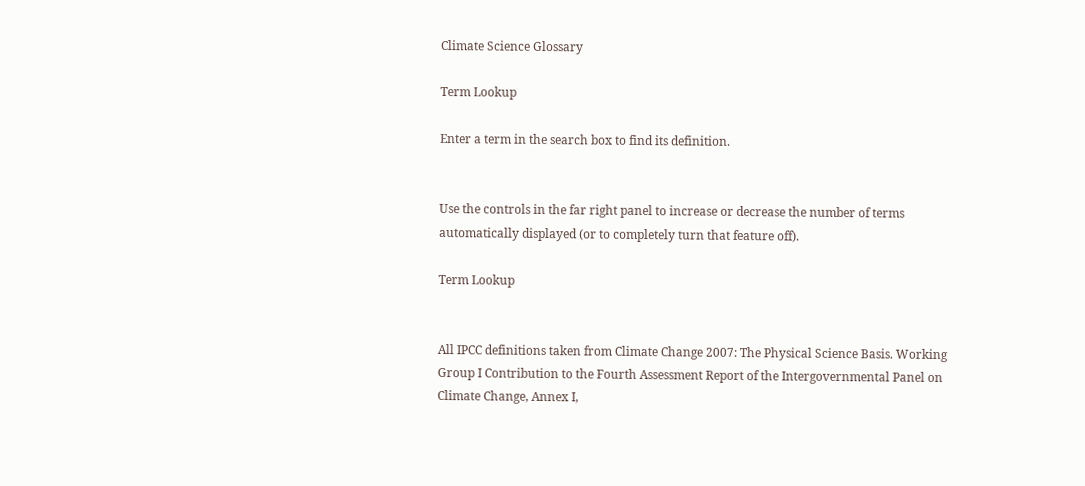Climate Science Glossary

Term Lookup

Enter a term in the search box to find its definition.


Use the controls in the far right panel to increase or decrease the number of terms automatically displayed (or to completely turn that feature off).

Term Lookup


All IPCC definitions taken from Climate Change 2007: The Physical Science Basis. Working Group I Contribution to the Fourth Assessment Report of the Intergovernmental Panel on Climate Change, Annex I,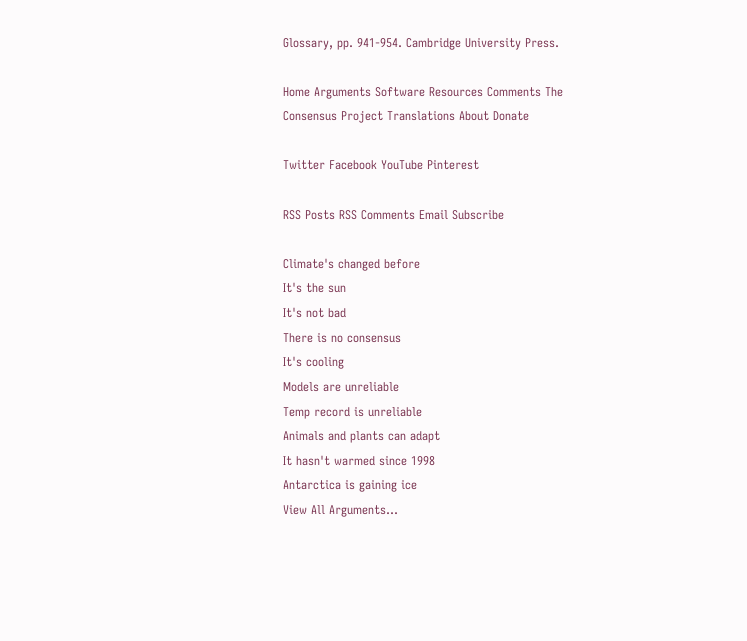Glossary, pp. 941-954. Cambridge University Press.

Home Arguments Software Resources Comments The Consensus Project Translations About Donate

Twitter Facebook YouTube Pinterest

RSS Posts RSS Comments Email Subscribe

Climate's changed before
It's the sun
It's not bad
There is no consensus
It's cooling
Models are unreliable
Temp record is unreliable
Animals and plants can adapt
It hasn't warmed since 1998
Antarctica is gaining ice
View All Arguments...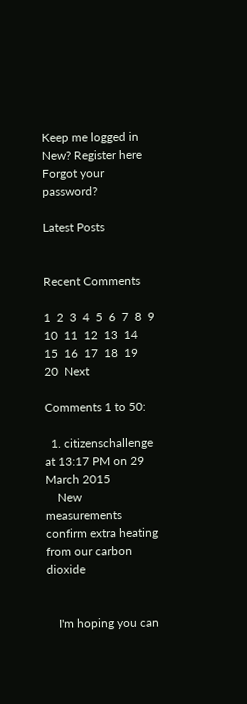Keep me logged in
New? Register here
Forgot your password?

Latest Posts


Recent Comments

1  2  3  4  5  6  7  8  9  10  11  12  13  14  15  16  17  18  19  20  Next

Comments 1 to 50:

  1. citizenschallenge at 13:17 PM on 29 March 2015
    New measurements confirm extra heating from our carbon dioxide


    I'm hoping you can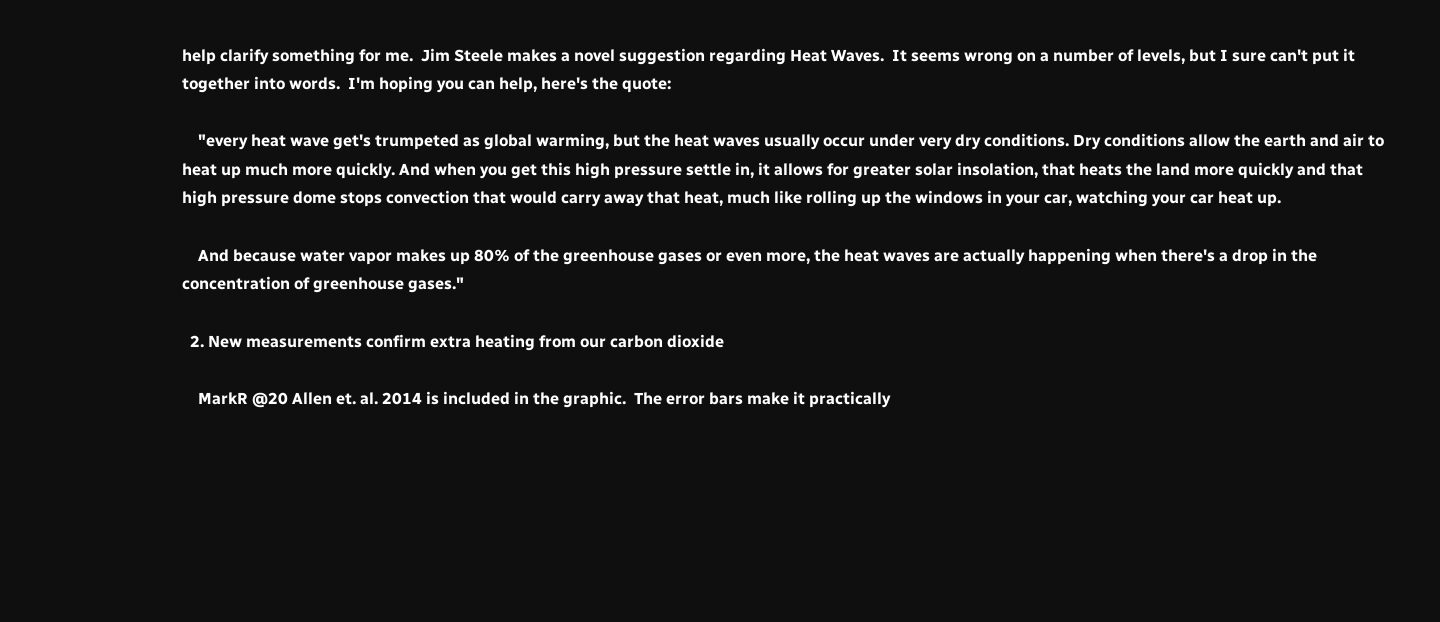help clarify something for me.  Jim Steele makes a novel suggestion regarding Heat Waves.  It seems wrong on a number of levels, but I sure can't put it together into words.  I'm hoping you can help, here's the quote:

    "every heat wave get's trumpeted as global warming, but the heat waves usually occur under very dry conditions. Dry conditions allow the earth and air to heat up much more quickly. And when you get this high pressure settle in, it allows for greater solar insolation, that heats the land more quickly and that high pressure dome stops convection that would carry away that heat, much like rolling up the windows in your car, watching your car heat up.

    And because water vapor makes up 80% of the greenhouse gases or even more, the heat waves are actually happening when there's a drop in the concentration of greenhouse gases."

  2. New measurements confirm extra heating from our carbon dioxide

    MarkR @20 Allen et. al. 2014 is included in the graphic.  The error bars make it practically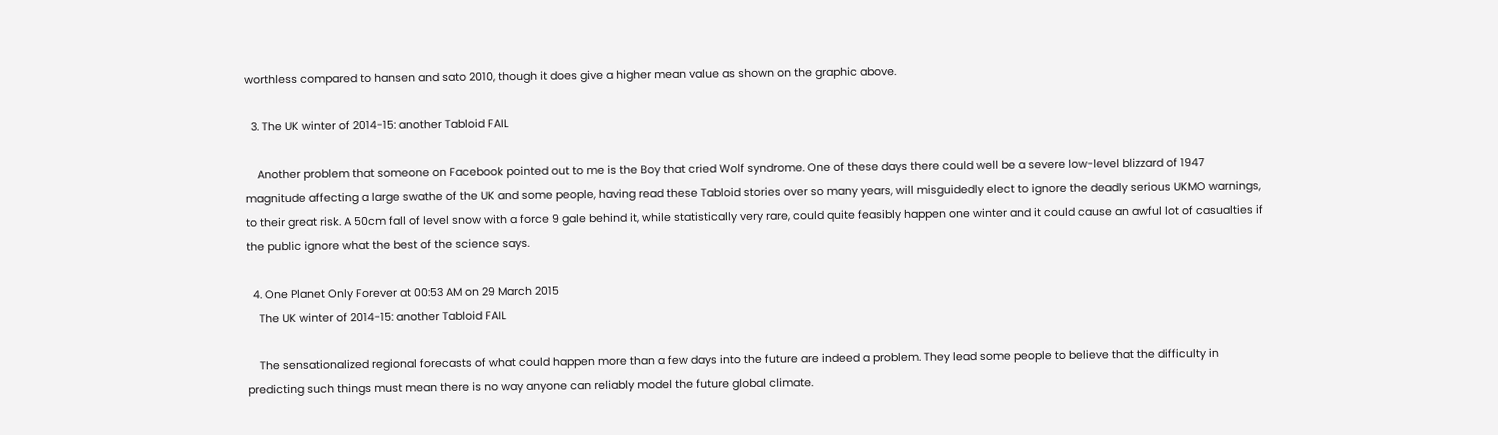worthless compared to hansen and sato 2010, though it does give a higher mean value as shown on the graphic above.

  3. The UK winter of 2014-15: another Tabloid FAIL

    Another problem that someone on Facebook pointed out to me is the Boy that cried Wolf syndrome. One of these days there could well be a severe low-level blizzard of 1947 magnitude affecting a large swathe of the UK and some people, having read these Tabloid stories over so many years, will misguidedly elect to ignore the deadly serious UKMO warnings, to their great risk. A 50cm fall of level snow with a force 9 gale behind it, while statistically very rare, could quite feasibly happen one winter and it could cause an awful lot of casualties if the public ignore what the best of the science says.

  4. One Planet Only Forever at 00:53 AM on 29 March 2015
    The UK winter of 2014-15: another Tabloid FAIL

    The sensationalized regional forecasts of what could happen more than a few days into the future are indeed a problem. They lead some people to believe that the difficulty in predicting such things must mean there is no way anyone can reliably model the future global climate.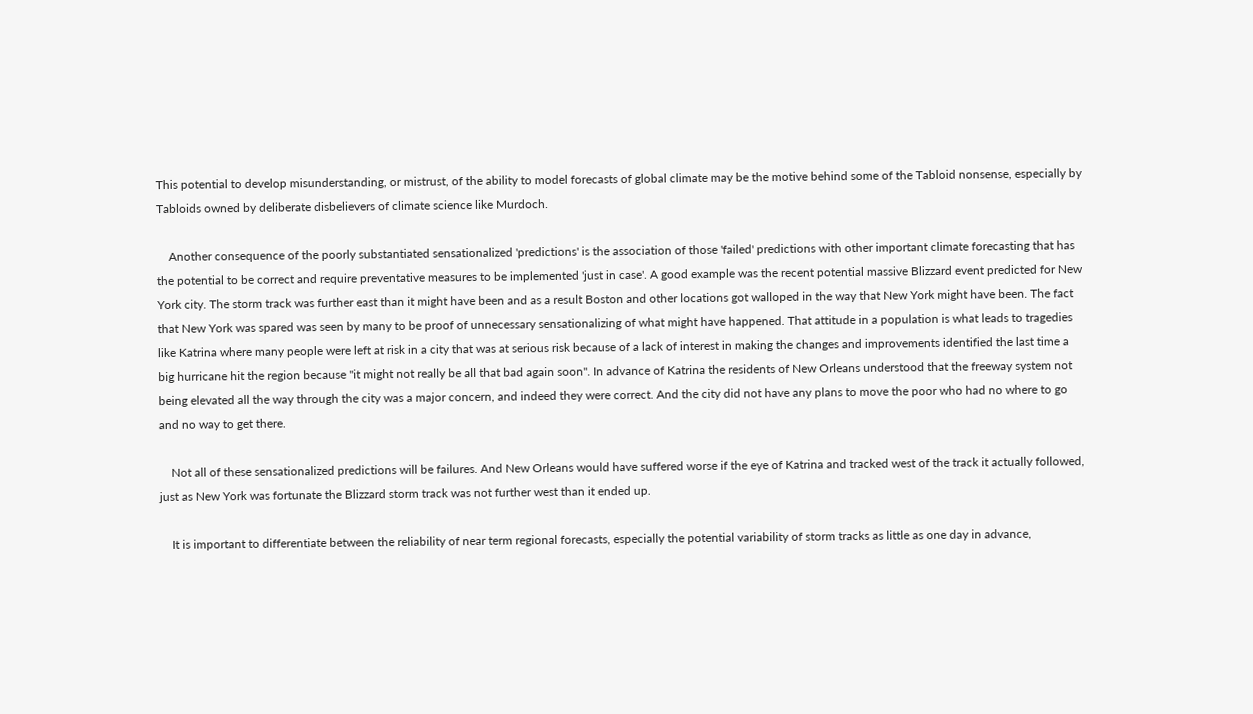This potential to develop misunderstanding, or mistrust, of the ability to model forecasts of global climate may be the motive behind some of the Tabloid nonsense, especially by Tabloids owned by deliberate disbelievers of climate science like Murdoch.

    Another consequence of the poorly substantiated sensationalized 'predictions' is the association of those 'failed' predictions with other important climate forecasting that has the potential to be correct and require preventative measures to be implemented 'just in case'. A good example was the recent potential massive Blizzard event predicted for New York city. The storm track was further east than it might have been and as a result Boston and other locations got walloped in the way that New York might have been. The fact that New York was spared was seen by many to be proof of unnecessary sensationalizing of what might have happened. That attitude in a population is what leads to tragedies like Katrina where many people were left at risk in a city that was at serious risk because of a lack of interest in making the changes and improvements identified the last time a big hurricane hit the region because "it might not really be all that bad again soon". In advance of Katrina the residents of New Orleans understood that the freeway system not being elevated all the way through the city was a major concern, and indeed they were correct. And the city did not have any plans to move the poor who had no where to go and no way to get there.

    Not all of these sensationalized predictions will be failures. And New Orleans would have suffered worse if the eye of Katrina and tracked west of the track it actually followed, just as New York was fortunate the Blizzard storm track was not further west than it ended up.

    It is important to differentiate between the reliability of near term regional forecasts, especially the potential variability of storm tracks as little as one day in advance,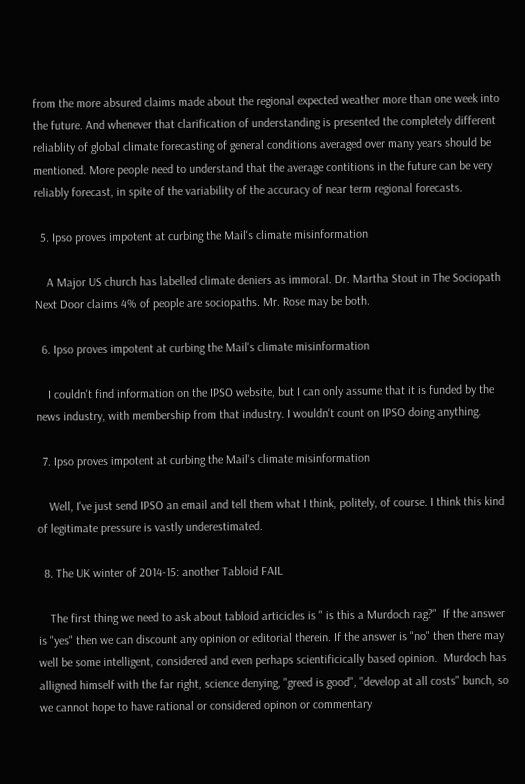from the more absured claims made about the regional expected weather more than one week into the future. And whenever that clarification of understanding is presented the completely different reliablity of global climate forecasting of general conditions averaged over many years should be mentioned. More people need to understand that the average contitions in the future can be very reliably forecast, in spite of the variability of the accuracy of near term regional forecasts.

  5. Ipso proves impotent at curbing the Mail's climate misinformation

    A Major US church has labelled climate deniers as immoral. Dr. Martha Stout in The Sociopath Next Door claims 4% of people are sociopaths. Mr. Rose may be both.

  6. Ipso proves impotent at curbing the Mail's climate misinformation

    I couldn't find information on the IPSO website, but I can only assume that it is funded by the news industry, with membership from that industry. I wouldn't count on IPSO doing anything.

  7. Ipso proves impotent at curbing the Mail's climate misinformation

    Well, I've just send IPSO an email and tell them what I think, politely, of course. I think this kind of legitimate pressure is vastly underestimated.

  8. The UK winter of 2014-15: another Tabloid FAIL

    The first thing we need to ask about tabloid articicles is " is this a Murdoch rag?"  If the answer is "yes" then we can discount any opinion or editorial therein. If the answer is "no" then there may well be some intelligent, considered and even perhaps scientificically based opinion.  Murdoch has alligned himself with the far right, science denying, "greed is good", "develop at all costs" bunch, so we cannot hope to have rational or considered opinon or commentary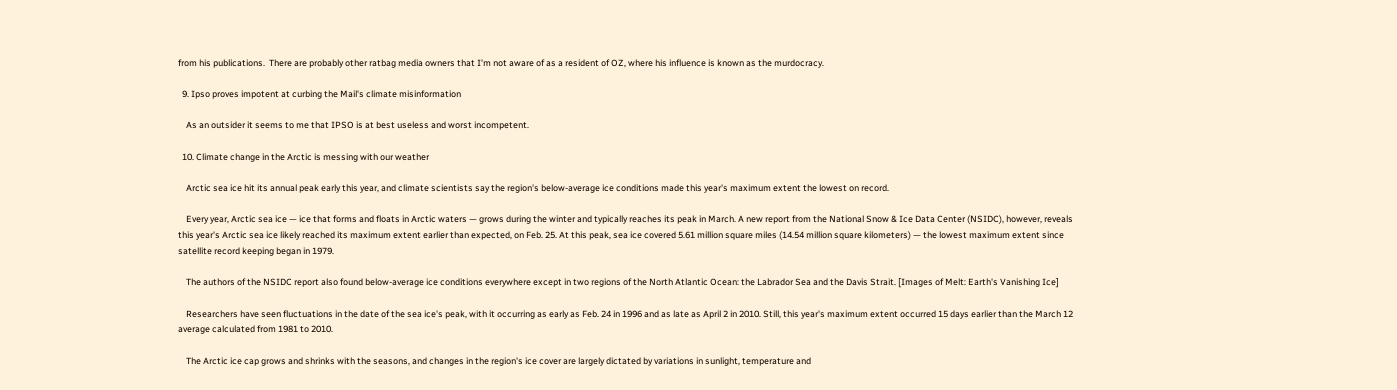from his publications.  There are probably other ratbag media owners that I'm not aware of as a resident of OZ, where his influence is known as the murdocracy.

  9. Ipso proves impotent at curbing the Mail's climate misinformation

    As an outsider it seems to me that IPSO is at best useless and worst incompetent.

  10. Climate change in the Arctic is messing with our weather

    Arctic sea ice hit its annual peak early this year, and climate scientists say the region's below-average ice conditions made this year's maximum extent the lowest on record.

    Every year, Arctic sea ice — ice that forms and floats in Arctic waters — grows during the winter and typically reaches its peak in March. A new report from the National Snow & Ice Data Center (NSIDC), however, reveals this year's Arctic sea ice likely reached its maximum extent earlier than expected, on Feb. 25. At this peak, sea ice covered 5.61 million square miles (14.54 million square kilometers) — the lowest maximum extent since satellite record keeping began in 1979.

    The authors of the NSIDC report also found below-average ice conditions everywhere except in two regions of the North Atlantic Ocean: the Labrador Sea and the Davis Strait. [Images of Melt: Earth's Vanishing Ice]

    Researchers have seen fluctuations in the date of the sea ice's peak, with it occurring as early as Feb. 24 in 1996 and as late as April 2 in 2010. Still, this year's maximum extent occurred 15 days earlier than the March 12 average calculated from 1981 to 2010.

    The Arctic ice cap grows and shrinks with the seasons, and changes in the region's ice cover are largely dictated by variations in sunlight, temperature and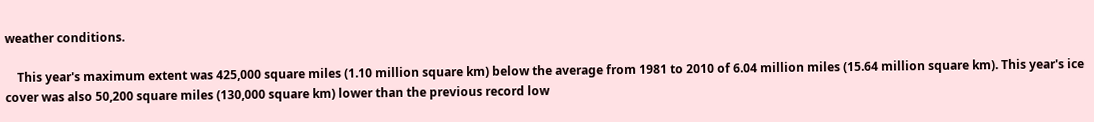weather conditions.

    This year's maximum extent was 425,000 square miles (1.10 million square km) below the average from 1981 to 2010 of 6.04 million miles (15.64 million square km). This year's ice cover was also 50,200 square miles (130,000 square km) lower than the previous record low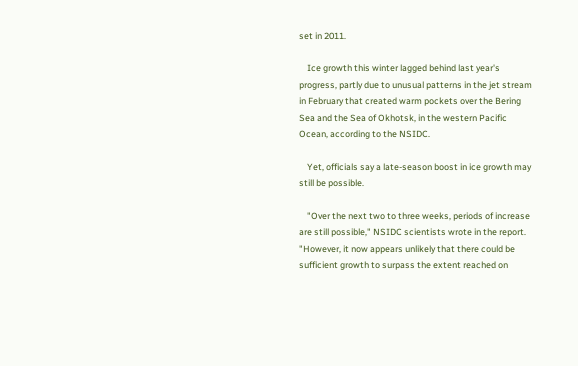set in 2011.

    Ice growth this winter lagged behind last year's progress, partly due to unusual patterns in the jet stream in February that created warm pockets over the Bering Sea and the Sea of Okhotsk, in the western Pacific Ocean, according to the NSIDC.

    Yet, officials say a late-season boost in ice growth may still be possible.

    "Over the next two to three weeks, periods of increase are still possible," NSIDC scientists wrote in the report. "However, it now appears unlikely that there could be sufficient growth to surpass the extent reached on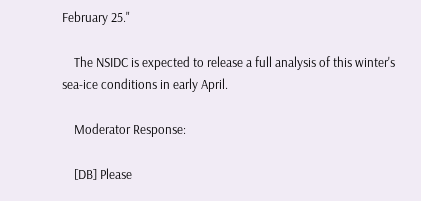February 25."

    The NSIDC is expected to release a full analysis of this winter's sea-ice conditions in early April.

    Moderator Response:

    [DB] Please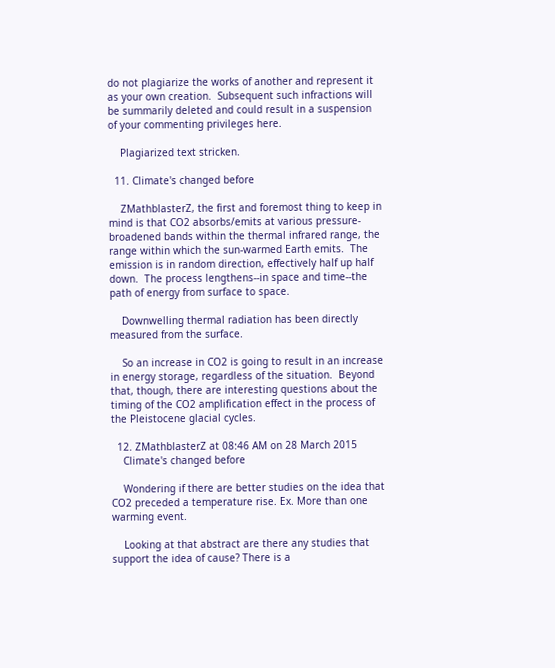do not plagiarize the works of another and represent it as your own creation.  Subsequent such infractions will be summarily deleted and could result in a suspension of your commenting privileges here.

    Plagiarized text stricken.

  11. Climate's changed before

    ZMathblasterZ, the first and foremost thing to keep in mind is that CO2 absorbs/emits at various pressure-broadened bands within the thermal infrared range, the range within which the sun-warmed Earth emits.  The emission is in random direction, effectively half up half down.  The process lengthens--in space and time--the path of energy from surface to space.

    Downwelling thermal radiation has been directly measured from the surface.

    So an increase in CO2 is going to result in an increase in energy storage, regardless of the situation.  Beyond that, though, there are interesting questions about the timing of the CO2 amplification effect in the process of the Pleistocene glacial cycles.

  12. ZMathblasterZ at 08:46 AM on 28 March 2015
    Climate's changed before

    Wondering if there are better studies on the idea that CO2 preceded a temperature rise. Ex. More than one warming event.

    Looking at that abstract are there any studies that support the idea of cause? There is a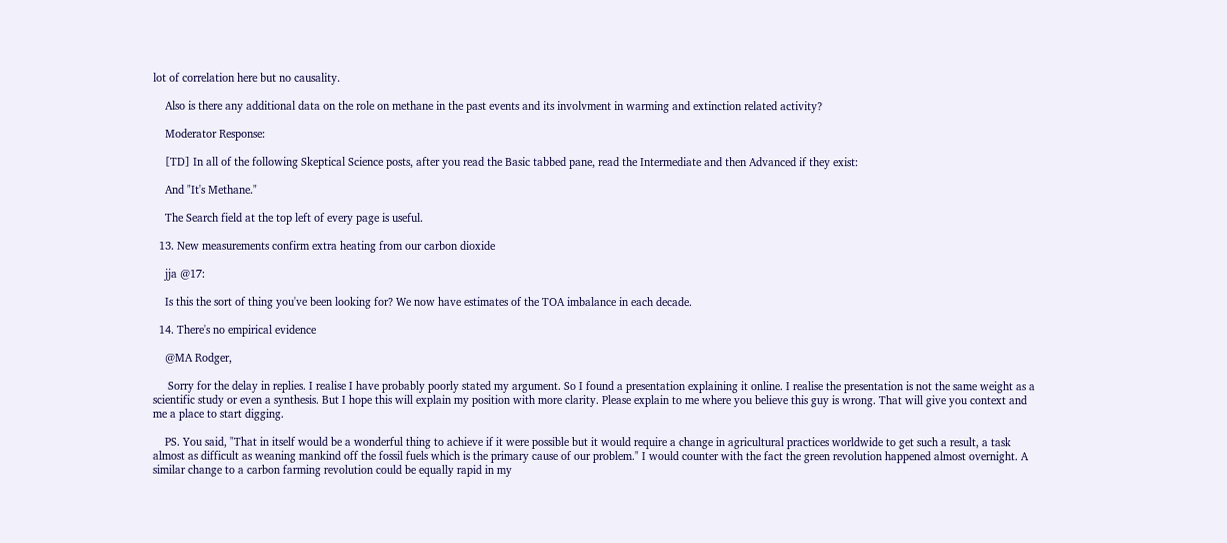lot of correlation here but no causality.

    Also is there any additional data on the role on methane in the past events and its involvment in warming and extinction related activity?

    Moderator Response:

    [TD] In all of the following Skeptical Science posts, after you read the Basic tabbed pane, read the Intermediate and then Advanced if they exist:

    And "It's Methane."

    The Search field at the top left of every page is useful.

  13. New measurements confirm extra heating from our carbon dioxide

    jja @17:

    Is this the sort of thing you've been looking for? We now have estimates of the TOA imbalance in each decade.

  14. There's no empirical evidence

    @MA Rodger,

     Sorry for the delay in replies. I realise I have probably poorly stated my argument. So I found a presentation explaining it online. I realise the presentation is not the same weight as a scientific study or even a synthesis. But I hope this will explain my position with more clarity. Please explain to me where you believe this guy is wrong. That will give you context and me a place to start digging.

    PS. You said, "That in itself would be a wonderful thing to achieve if it were possible but it would require a change in agricultural practices worldwide to get such a result, a task almost as difficult as weaning mankind off the fossil fuels which is the primary cause of our problem." I would counter with the fact the green revolution happened almost overnight. A similar change to a carbon farming revolution could be equally rapid in my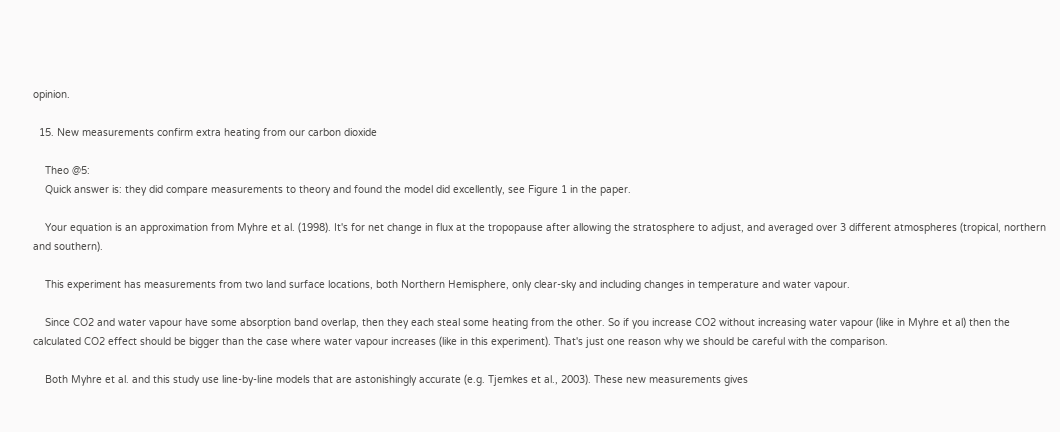opinion.

  15. New measurements confirm extra heating from our carbon dioxide

    Theo @5:
    Quick answer is: they did compare measurements to theory and found the model did excellently, see Figure 1 in the paper.

    Your equation is an approximation from Myhre et al. (1998). It's for net change in flux at the tropopause after allowing the stratosphere to adjust, and averaged over 3 different atmospheres (tropical, northern and southern).

    This experiment has measurements from two land surface locations, both Northern Hemisphere, only clear-sky and including changes in temperature and water vapour.

    Since CO2 and water vapour have some absorption band overlap, then they each steal some heating from the other. So if you increase CO2 without increasing water vapour (like in Myhre et al) then the calculated CO2 effect should be bigger than the case where water vapour increases (like in this experiment). That's just one reason why we should be careful with the comparison.

    Both Myhre et al. and this study use line-by-line models that are astonishingly accurate (e.g. Tjemkes et al., 2003). These new measurements gives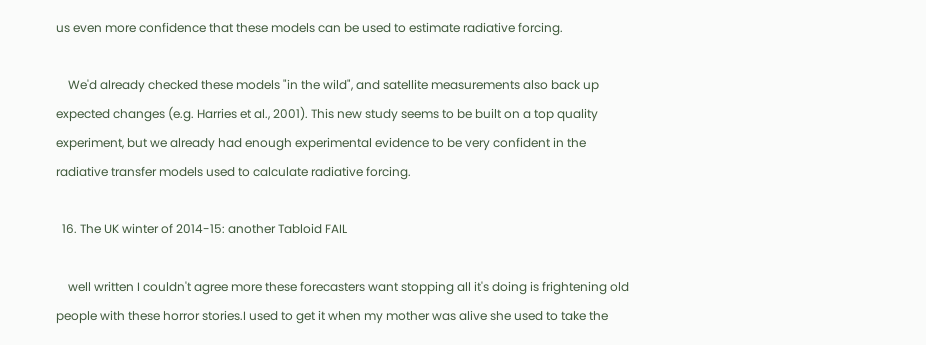us even more confidence that these models can be used to estimate radiative forcing.

    We'd already checked these models "in the wild", and satellite measurements also back up expected changes (e.g. Harries et al., 2001). This new study seems to be built on a top quality experiment, but we already had enough experimental evidence to be very confident in the radiative transfer models used to calculate radiative forcing.

  16. The UK winter of 2014-15: another Tabloid FAIL

    well written I couldn't agree more these forecasters want stopping all it's doing is frightening old people with these horror stories.I used to get it when my mother was alive she used to take the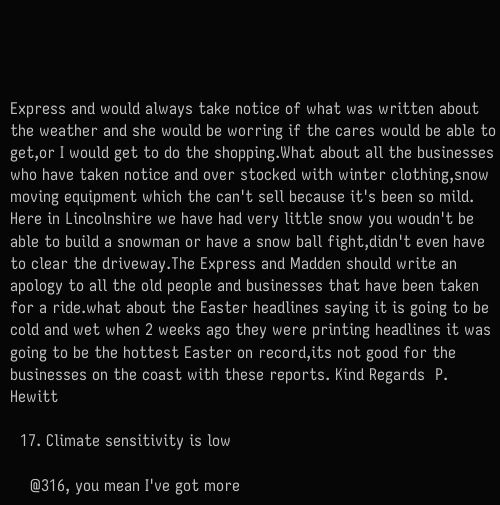Express and would always take notice of what was written about the weather and she would be worring if the cares would be able to get,or I would get to do the shopping.What about all the businesses who have taken notice and over stocked with winter clothing,snow moving equipment which the can't sell because it's been so mild. Here in Lincolnshire we have had very little snow you woudn't be able to build a snowman or have a snow ball fight,didn't even have to clear the driveway.The Express and Madden should write an apology to all the old people and businesses that have been taken for a ride.what about the Easter headlines saying it is going to be cold and wet when 2 weeks ago they were printing headlines it was going to be the hottest Easter on record,its not good for the businesses on the coast with these reports. Kind Regards  P. Hewitt

  17. Climate sensitivity is low

    @316, you mean I've got more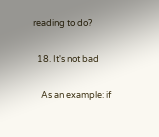reading to do?

  18. It's not bad

    As an example: if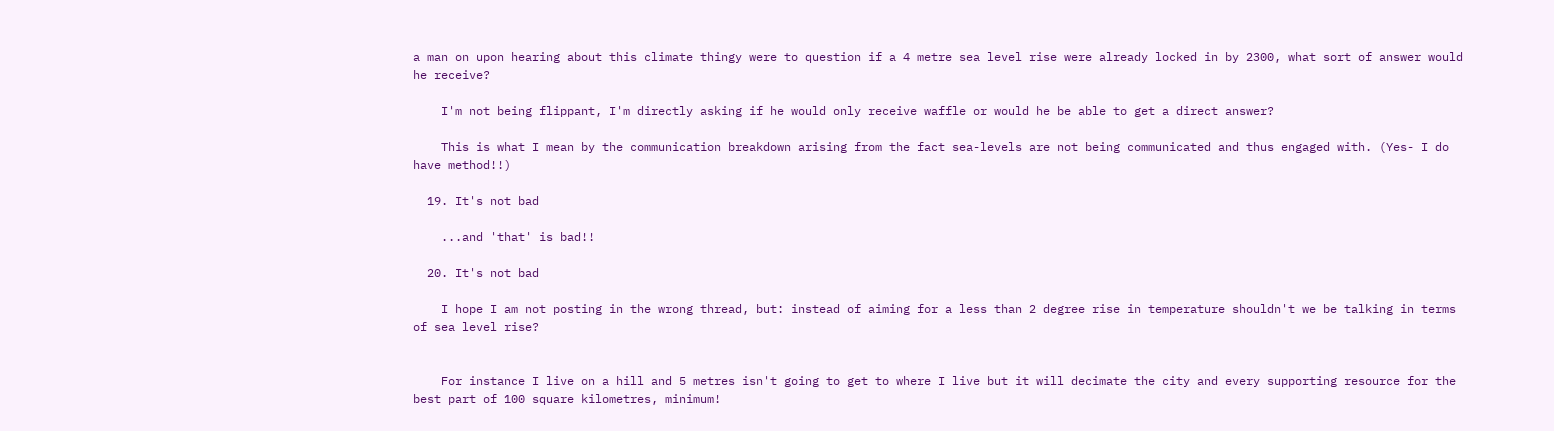a man on upon hearing about this climate thingy were to question if a 4 metre sea level rise were already locked in by 2300, what sort of answer would he receive?

    I'm not being flippant, I'm directly asking if he would only receive waffle or would he be able to get a direct answer?

    This is what I mean by the communication breakdown arising from the fact sea-levels are not being communicated and thus engaged with. (Yes- I do have method!!)

  19. It's not bad

    ...and 'that' is bad!!

  20. It's not bad

    I hope I am not posting in the wrong thread, but: instead of aiming for a less than 2 degree rise in temperature shouldn't we be talking in terms of sea level rise?


    For instance I live on a hill and 5 metres isn't going to get to where I live but it will decimate the city and every supporting resource for the best part of 100 square kilometres, minimum!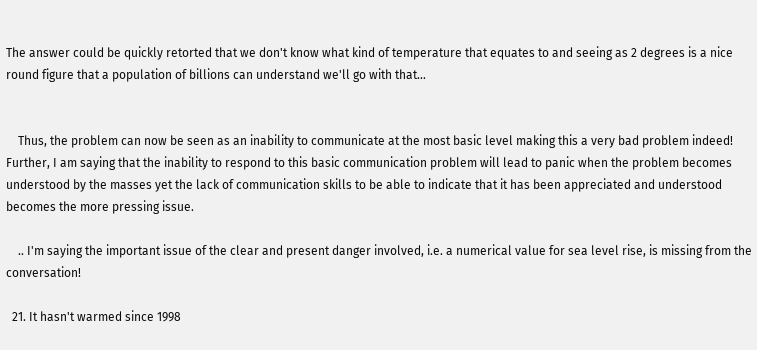The answer could be quickly retorted that we don't know what kind of temperature that equates to and seeing as 2 degrees is a nice round figure that a population of billions can understand we'll go with that...


    Thus, the problem can now be seen as an inability to communicate at the most basic level making this a very bad problem indeed! Further, I am saying that the inability to respond to this basic communication problem will lead to panic when the problem becomes understood by the masses yet the lack of communication skills to be able to indicate that it has been appreciated and understood becomes the more pressing issue.

    .. I'm saying the important issue of the clear and present danger involved, i.e. a numerical value for sea level rise, is missing from the conversation!

  21. It hasn't warmed since 1998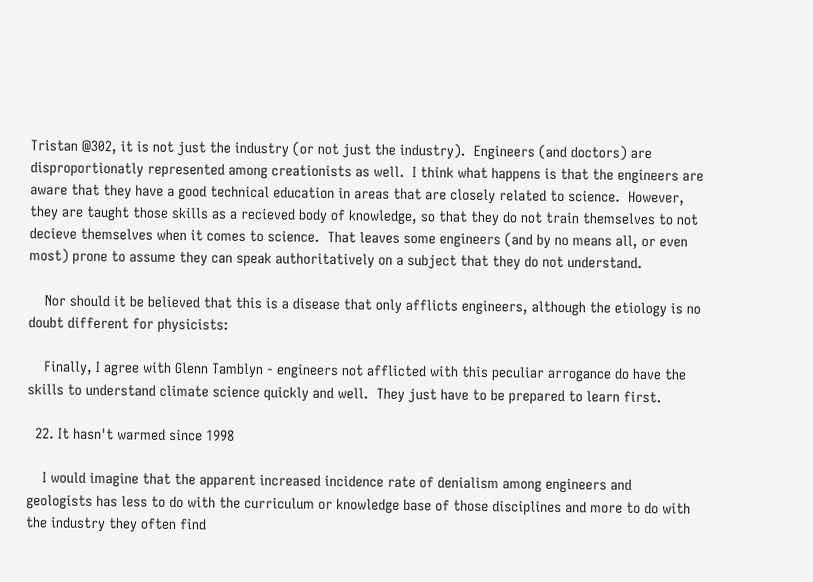Tristan @302, it is not just the industry (or not just the industry).  Engineers (and doctors) are disproportionatly represented among creationists as well.  I think what happens is that the engineers are aware that they have a good technical education in areas that are closely related to science.  However, they are taught those skills as a recieved body of knowledge, so that they do not train themselves to not decieve themselves when it comes to science.  That leaves some engineers (and by no means all, or even most) prone to assume they can speak authoritatively on a subject that they do not understand.

    Nor should it be believed that this is a disease that only afflicts engineers, although the etiology is no doubt different for physicists:

    Finally, I agree with Glenn Tamblyn - engineers not afflicted with this peculiar arrogance do have the skills to understand climate science quickly and well.  They just have to be prepared to learn first.

  22. It hasn't warmed since 1998

    I would imagine that the apparent increased incidence rate of denialism among engineers and geologists has less to do with the curriculum or knowledge base of those disciplines and more to do with the industry they often find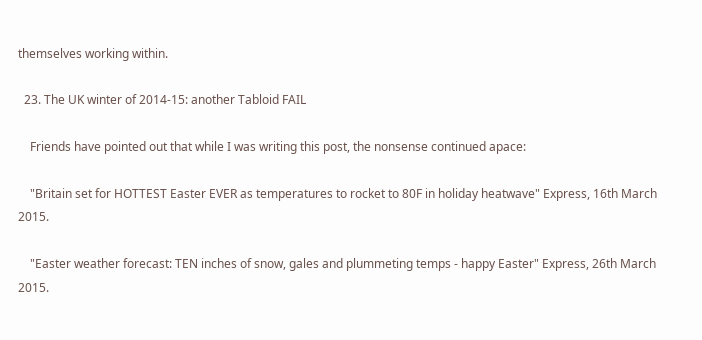themselves working within.

  23. The UK winter of 2014-15: another Tabloid FAIL

    Friends have pointed out that while I was writing this post, the nonsense continued apace:

    "Britain set for HOTTEST Easter EVER as temperatures to rocket to 80F in holiday heatwave" Express, 16th March 2015.

    "Easter weather forecast: TEN inches of snow, gales and plummeting temps - happy Easter" Express, 26th March 2015.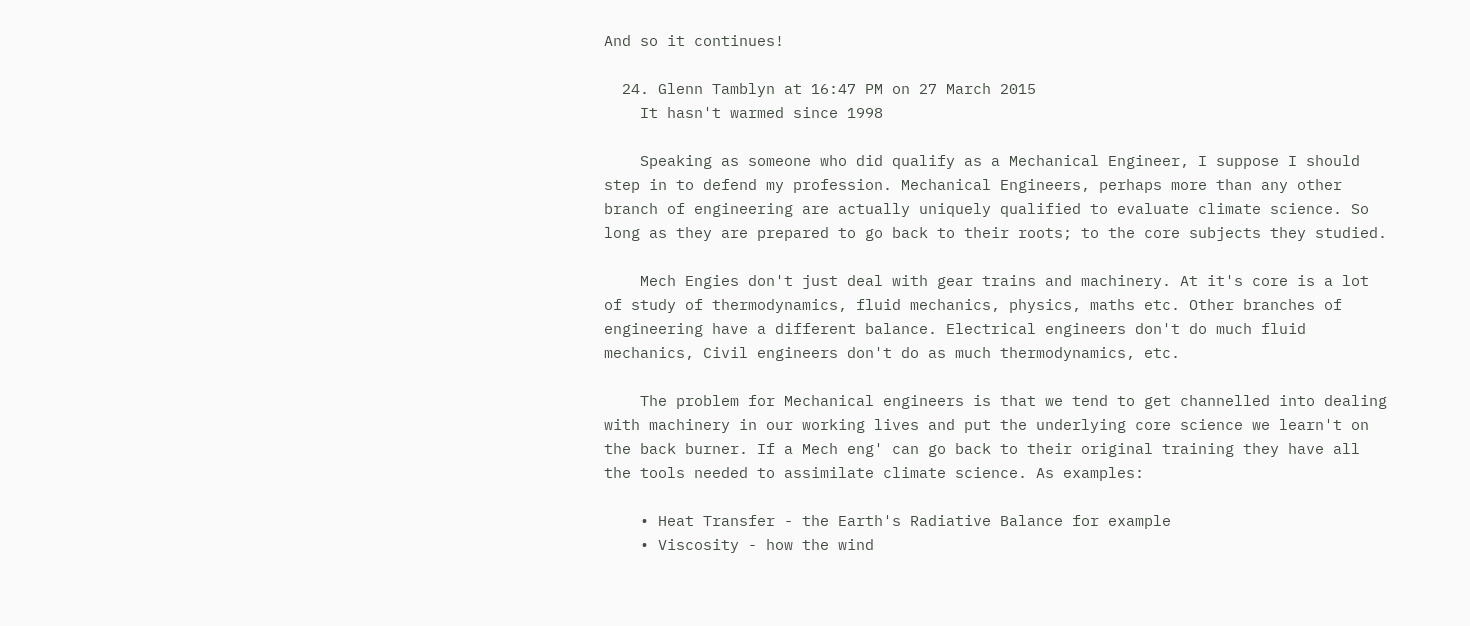And so it continues!

  24. Glenn Tamblyn at 16:47 PM on 27 March 2015
    It hasn't warmed since 1998

    Speaking as someone who did qualify as a Mechanical Engineer, I suppose I should step in to defend my profession. Mechanical Engineers, perhaps more than any other branch of engineering are actually uniquely qualified to evaluate climate science. So long as they are prepared to go back to their roots; to the core subjects they studied.

    Mech Engies don't just deal with gear trains and machinery. At it's core is a lot of study of thermodynamics, fluid mechanics, physics, maths etc. Other branches of engineering have a different balance. Electrical engineers don't do much fluid mechanics, Civil engineers don't do as much thermodynamics, etc.

    The problem for Mechanical engineers is that we tend to get channelled into dealing with machinery in our working lives and put the underlying core science we learn't on the back burner. If a Mech eng' can go back to their original training they have all the tools needed to assimilate climate science. As examples:

    • Heat Transfer - the Earth's Radiative Balance for example
    • Viscosity - how the wind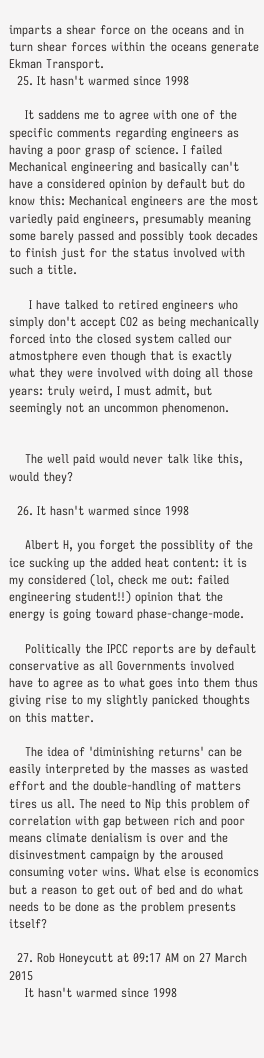imparts a shear force on the oceans and in turn shear forces within the oceans generate Ekman Transport.
  25. It hasn't warmed since 1998

    It saddens me to agree with one of the specific comments regarding engineers as having a poor grasp of science. I failed Mechanical engineering and basically can't have a considered opinion by default but do know this: Mechanical engineers are the most variedly paid engineers, presumably meaning some barely passed and possibly took decades to finish just for the status involved with such a title.

     I have talked to retired engineers who simply don't accept CO2 as being mechanically forced into the closed system called our atmostphere even though that is exactly what they were involved with doing all those years: truly weird, I must admit, but seemingly not an uncommon phenomenon.


    The well paid would never talk like this, would they?

  26. It hasn't warmed since 1998

    Albert H, you forget the possiblity of the ice sucking up the added heat content: it is my considered (lol, check me out: failed engineering student!!) opinion that the energy is going toward phase-change-mode.

    Politically the IPCC reports are by default conservative as all Governments involved have to agree as to what goes into them thus giving rise to my slightly panicked thoughts on this matter.

    The idea of 'diminishing returns' can be easily interpreted by the masses as wasted effort and the double-handling of matters tires us all. The need to Nip this problem of correlation with gap between rich and poor means climate denialism is over and the disinvestment campaign by the aroused consuming voter wins. What else is economics but a reason to get out of bed and do what needs to be done as the problem presents itself?

  27. Rob Honeycutt at 09:17 AM on 27 March 2015
    It hasn't warmed since 1998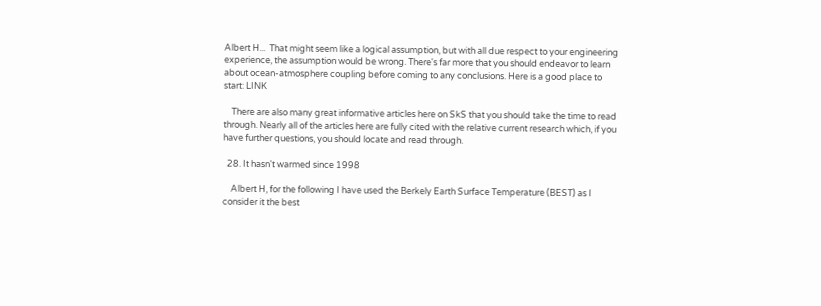Albert H...  That might seem like a logical assumption, but with all due respect to your engineering experience, the assumption would be wrong. There's far more that you should endeavor to learn about ocean-atmosphere coupling before coming to any conclusions. Here is a good place to start: LINK

    There are also many great informative articles here on SkS that you should take the time to read through. Nearly all of the articles here are fully cited with the relative current research which, if you have further questions, you should locate and read through.

  28. It hasn't warmed since 1998

    Albert H, for the following I have used the Berkely Earth Surface Temperature (BEST) as I consider it the best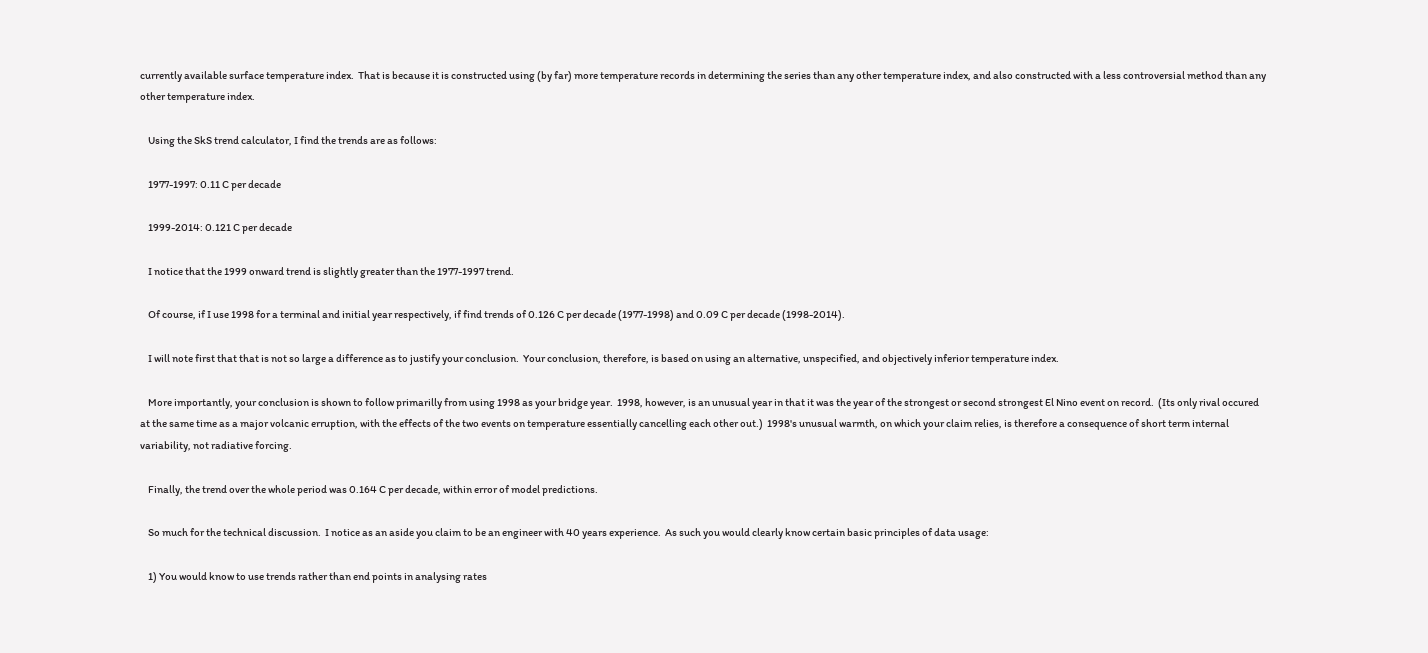currently available surface temperature index.  That is because it is constructed using (by far) more temperature records in determining the series than any other temperature index, and also constructed with a less controversial method than any other temperature index.

    Using the SkS trend calculator, I find the trends are as follows:

    1977-1997: 0.11 C per decade

    1999-2014: 0.121 C per decade

    I notice that the 1999 onward trend is slightly greater than the 1977-1997 trend.

    Of course, if I use 1998 for a terminal and initial year respectively, if find trends of 0.126 C per decade (1977-1998) and 0.09 C per decade (1998-2014).

    I will note first that that is not so large a difference as to justify your conclusion.  Your conclusion, therefore, is based on using an alternative, unspecified, and objectively inferior temperature index.

    More importantly, your conclusion is shown to follow primarilly from using 1998 as your bridge year.  1998, however, is an unusual year in that it was the year of the strongest or second strongest El Nino event on record.  (Its only rival occured at the same time as a major volcanic erruption, with the effects of the two events on temperature essentially cancelling each other out.)  1998's unusual warmth, on which your claim relies, is therefore a consequence of short term internal variability, not radiative forcing.

    Finally, the trend over the whole period was 0.164 C per decade, within error of model predictions.

    So much for the technical discussion.  I notice as an aside you claim to be an engineer with 40 years experience.  As such you would clearly know certain basic principles of data usage:

    1) You would know to use trends rather than end points in analysing rates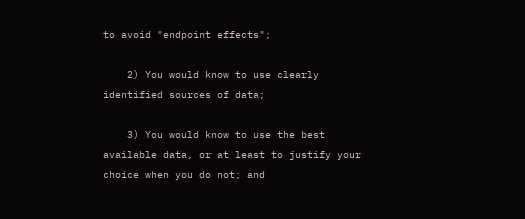to avoid "endpoint effects";

    2) You would know to use clearly identified sources of data;

    3) You would know to use the best available data, or at least to justify your choice when you do not; and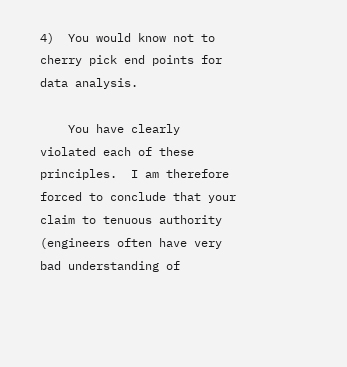4)  You would know not to cherry pick end points for data analysis.

    You have clearly violated each of these principles.  I am therefore forced to conclude that your claim to tenuous authority (engineers often have very bad understanding of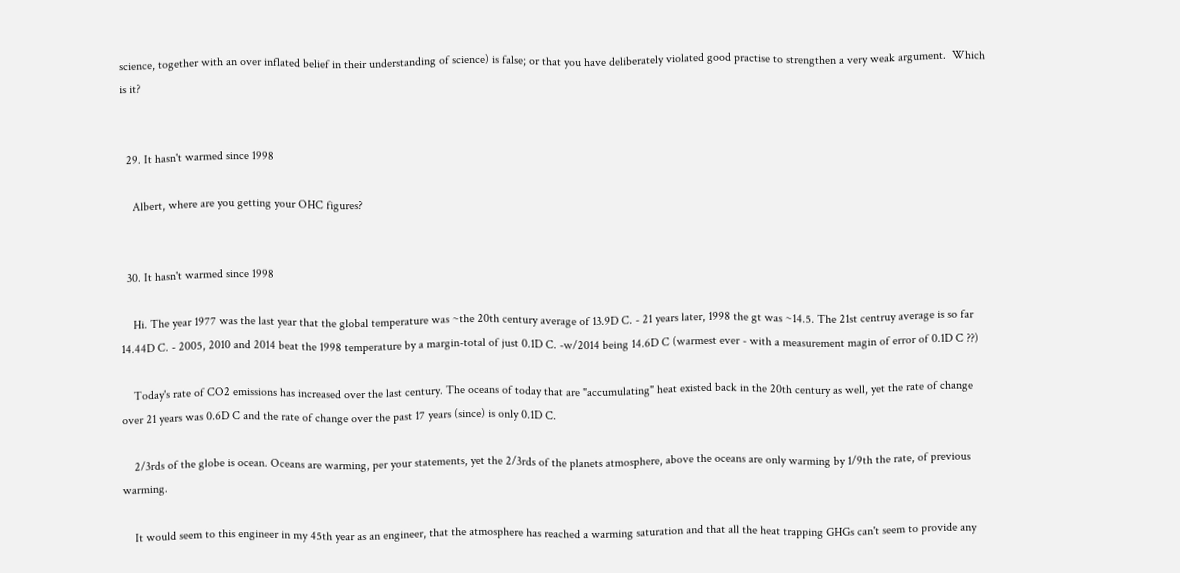science, together with an over inflated belief in their understanding of science) is false; or that you have deliberately violated good practise to strengthen a very weak argument.  Which is it?


  29. It hasn't warmed since 1998

    Albert, where are you getting your OHC figures?


  30. It hasn't warmed since 1998

    Hi. The year 1977 was the last year that the global temperature was ~the 20th century average of 13.9D C. - 21 years later, 1998 the gt was ~14.5. The 21st centruy average is so far 14.44D C. - 2005, 2010 and 2014 beat the 1998 temperature by a margin-total of just 0.1D C. -w/2014 being 14.6D C (warmest ever - with a measurement magin of error of 0.1D C ??)

    Today's rate of CO2 emissions has increased over the last century. The oceans of today that are "accumulating" heat existed back in the 20th century as well, yet the rate of change over 21 years was 0.6D C and the rate of change over the past 17 years (since) is only 0.1D C.

    2/3rds of the globe is ocean. Oceans are warming, per your statements, yet the 2/3rds of the planets atmosphere, above the oceans are only warming by 1/9th the rate, of previous warming.

    It would seem to this engineer in my 45th year as an engineer, that the atmosphere has reached a warming saturation and that all the heat trapping GHGs can't seem to provide any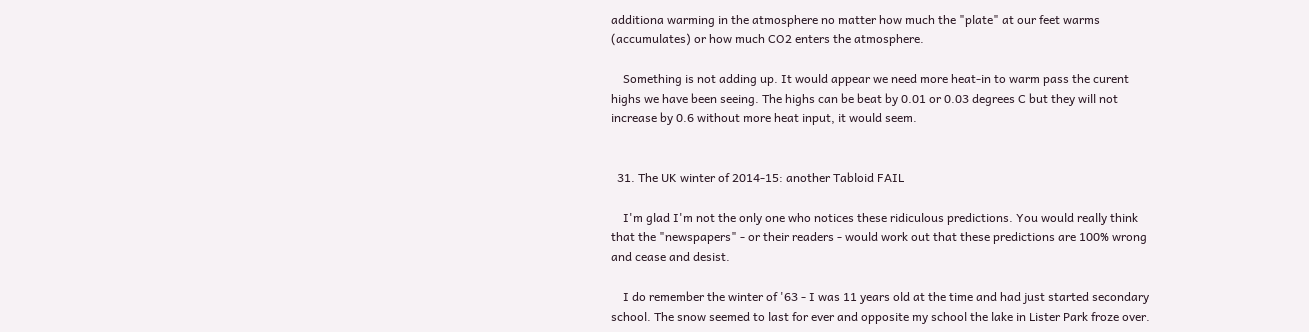additiona warming in the atmosphere no matter how much the "plate" at our feet warms (accumulates) or how much CO2 enters the atmosphere.

    Something is not adding up. It would appear we need more heat-in to warm pass the curent highs we have been seeing. The highs can be beat by 0.01 or 0.03 degrees C but they will not increase by 0.6 without more heat input, it would seem.


  31. The UK winter of 2014-15: another Tabloid FAIL

    I'm glad I'm not the only one who notices these ridiculous predictions. You would really think that the "newspapers" - or their readers - would work out that these predictions are 100% wrong and cease and desist.

    I do remember the winter of '63 - I was 11 years old at the time and had just started secondary school. The snow seemed to last for ever and opposite my school the lake in Lister Park froze over.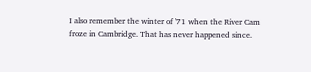I also remember the winter of '71 when the River Cam froze in Cambridge. That has never happened since.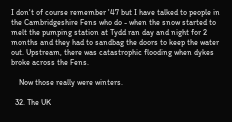I don't of course remember '47 but I have talked to people in the Cambridgeshire Fens who do - when the snow started to melt the pumping station at Tydd ran day and night for 2 months and they had to sandbag the doors to keep the water out. Upstream, there was catastrophic flooding when dykes broke across the Fens.

    Now those really were winters.

  32. The UK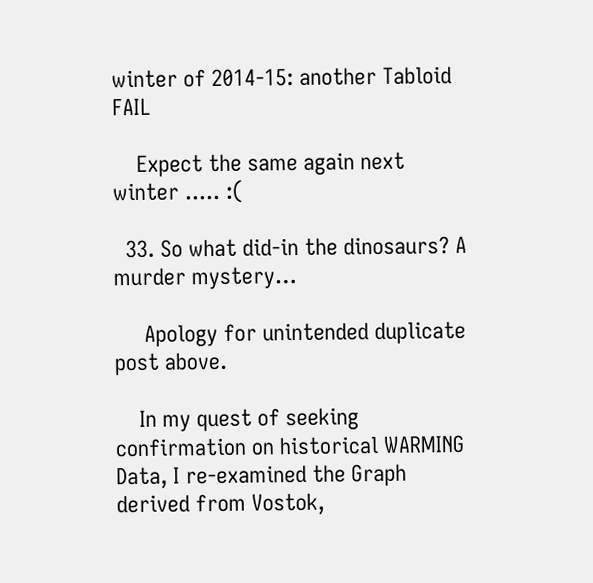winter of 2014-15: another Tabloid FAIL

    Expect the same again next winter ..... :(

  33. So what did-in the dinosaurs? A murder mystery…

     Apology for unintended duplicate post above.

    In my quest of seeking confirmation on historical WARMING Data, I re-examined the Graph derived from Vostok,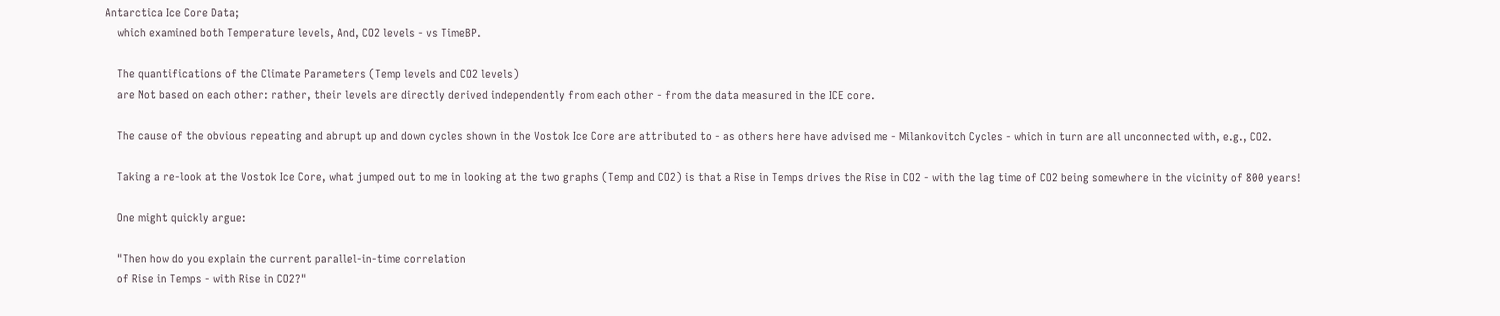Antarctica Ice Core Data;
    which examined both Temperature levels, And, CO2 levels - vs TimeBP.

    The quantifications of the Climate Parameters (Temp levels and CO2 levels)
    are Not based on each other: rather, their levels are directly derived independently from each other - from the data measured in the ICE core.

    The cause of the obvious repeating and abrupt up and down cycles shown in the Vostok Ice Core are attributed to - as others here have advised me - Milankovitch Cycles - which in turn are all unconnected with, e.g., CO2.

    Taking a re-look at the Vostok Ice Core, what jumped out to me in looking at the two graphs (Temp and CO2) is that a Rise in Temps drives the Rise in CO2 - with the lag time of CO2 being somewhere in the vicinity of 800 years!

    One might quickly argue:

    "Then how do you explain the current parallel-in-time correlation
    of Rise in Temps - with Rise in CO2?"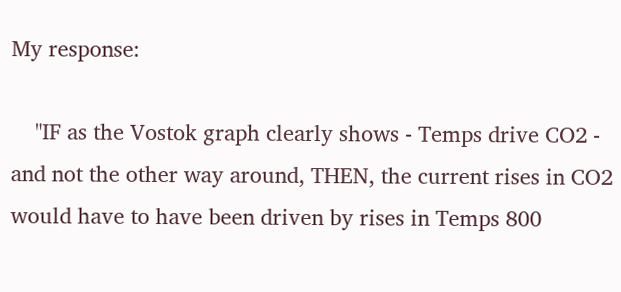My response:

    "IF as the Vostok graph clearly shows - Temps drive CO2 - and not the other way around, THEN, the current rises in CO2 would have to have been driven by rises in Temps 800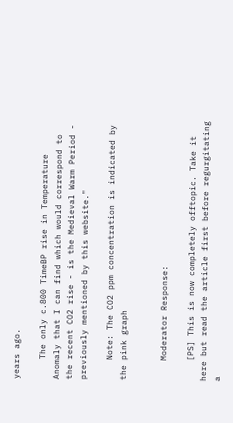years ago.

    The only c.800 TimeBP rise in Temperature Anomaly that I can find which would correspond to the recent CO2 rise - is the Medieval Warm Period - previously mentioned by this website."

    Note: The CO2 ppm concentration is indicated by the pink graph


    Moderator Response:

    [PS] This is now completely offtopic. Take it here but read the article first before regurgitating a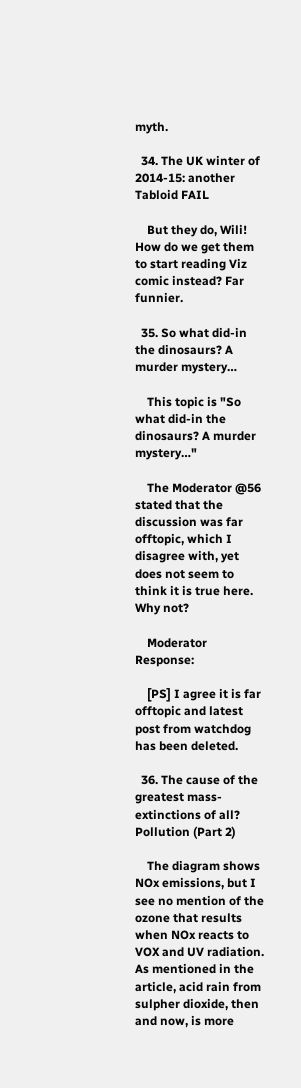myth.

  34. The UK winter of 2014-15: another Tabloid FAIL

    But they do, Wili! How do we get them to start reading Viz comic instead? Far funnier.

  35. So what did-in the dinosaurs? A murder mystery…

    This topic is "So what did-in the dinosaurs? A murder mystery…"

    The Moderator @56 stated that the discussion was far offtopic, which I disagree with, yet does not seem to think it is true here. Why not?

    Moderator Response:

    [PS] I agree it is far offtopic and latest post from watchdog has been deleted.

  36. The cause of the greatest mass-extinctions of all? Pollution (Part 2)

    The diagram shows NOx emissions, but I see no mention of the ozone that results when NOx reacts to VOX and UV radiation.  As mentioned in the article, acid rain from sulpher dioxide, then and now, is more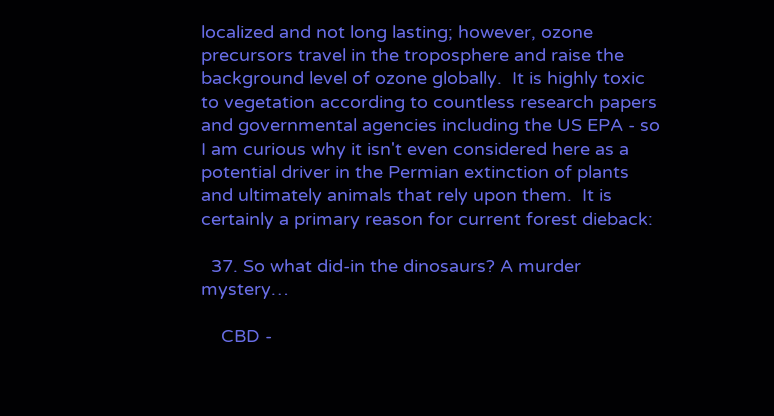localized and not long lasting; however, ozone precursors travel in the troposphere and raise the background level of ozone globally.  It is highly toxic to vegetation according to countless research papers and governmental agencies including the US EPA - so I am curious why it isn't even considered here as a potential driver in the Permian extinction of plants and ultimately animals that rely upon them.  It is certainly a primary reason for current forest dieback:

  37. So what did-in the dinosaurs? A murder mystery…

    CBD -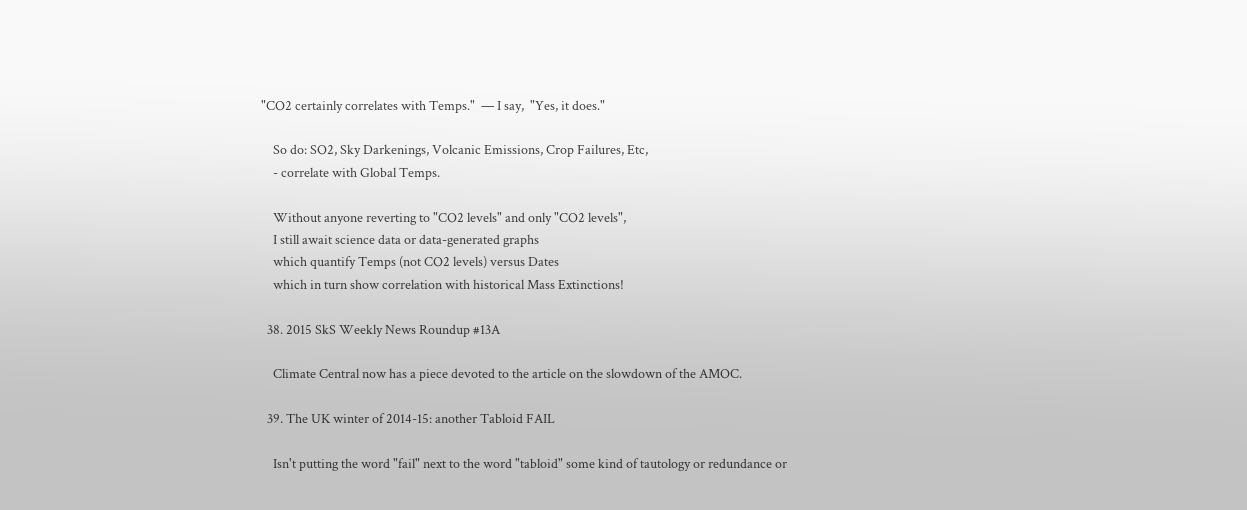"CO2 certainly correlates with Temps."  — I say,  "Yes, it does."

    So do: SO2, Sky Darkenings, Volcanic Emissions, Crop Failures, Etc,
    - correlate with Global Temps.

    Without anyone reverting to "CO2 levels" and only "CO2 levels",
    I still await science data or data-generated graphs
    which quantify Temps (not CO2 levels) versus Dates
    which in turn show correlation with historical Mass Extinctions!

  38. 2015 SkS Weekly News Roundup #13A

    Climate Central now has a piece devoted to the article on the slowdown of the AMOC.

  39. The UK winter of 2014-15: another Tabloid FAIL

    Isn't putting the word "fail" next to the word "tabloid" some kind of tautology or redundance or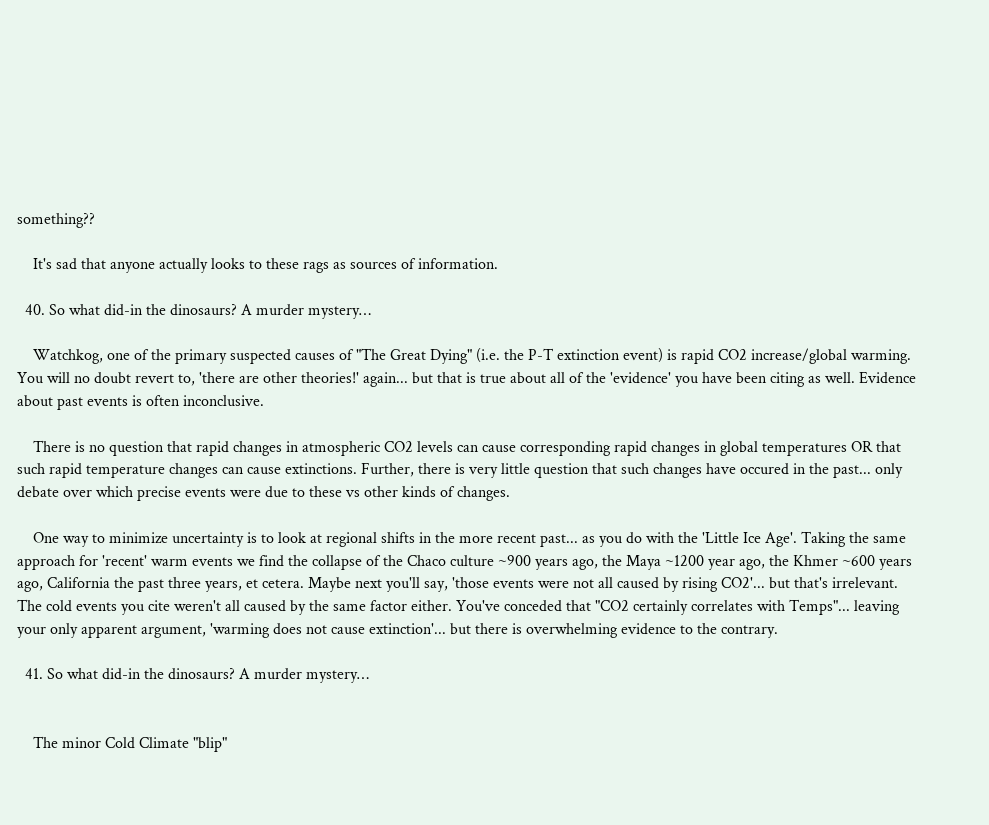something??

    It's sad that anyone actually looks to these rags as sources of information.

  40. So what did-in the dinosaurs? A murder mystery…

    Watchkog, one of the primary suspected causes of "The Great Dying" (i.e. the P-T extinction event) is rapid CO2 increase/global warming. You will no doubt revert to, 'there are other theories!' again... but that is true about all of the 'evidence' you have been citing as well. Evidence about past events is often inconclusive.

    There is no question that rapid changes in atmospheric CO2 levels can cause corresponding rapid changes in global temperatures OR that such rapid temperature changes can cause extinctions. Further, there is very little question that such changes have occured in the past... only debate over which precise events were due to these vs other kinds of changes.

    One way to minimize uncertainty is to look at regional shifts in the more recent past... as you do with the 'Little Ice Age'. Taking the same approach for 'recent' warm events we find the collapse of the Chaco culture ~900 years ago, the Maya ~1200 year ago, the Khmer ~600 years ago, California the past three years, et cetera. Maybe next you'll say, 'those events were not all caused by rising CO2'... but that's irrelevant. The cold events you cite weren't all caused by the same factor either. You've conceded that "CO2 certainly correlates with Temps"... leaving your only apparent argument, 'warming does not cause extinction'... but there is overwhelming evidence to the contrary.

  41. So what did-in the dinosaurs? A murder mystery…


    The minor Cold Climate "blip"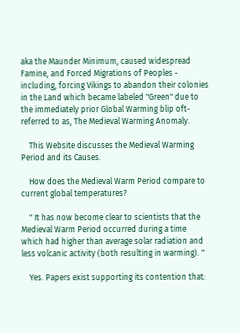aka the Maunder Minimum, caused widespread Famine, and Forced Migrations of Peoples - including, forcing Vikings to abandon their colonies in the Land which became labeled "Green" due to the immediately prior Global Warming blip oft-referred to as, The Medieval Warming Anomaly.

    This Website discusses the Medieval Warming Period and its Causes.

    How does the Medieval Warm Period compare to current global temperatures?

    " It has now become clear to scientists that the Medieval Warm Period occurred during a time which had higher than average solar radiation and less volcanic activity (both resulting in warming). "

    Yes. Papers exist supporting its contention that: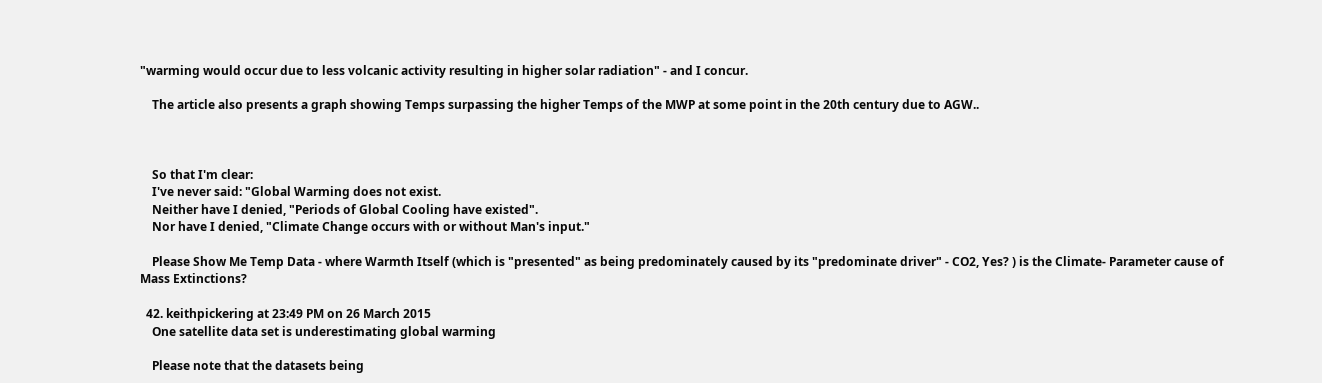"warming would occur due to less volcanic activity resulting in higher solar radiation" - and I concur.

    The article also presents a graph showing Temps surpassing the higher Temps of the MWP at some point in the 20th century due to AGW..



    So that I'm clear:
    I've never said: "Global Warming does not exist.
    Neither have I denied, "Periods of Global Cooling have existed".
    Nor have I denied, "Climate Change occurs with or without Man's input."

    Please Show Me Temp Data - where Warmth Itself (which is "presented" as being predominately caused by its "predominate driver" - CO2, Yes? ) is the Climate- Parameter cause of Mass Extinctions?

  42. keithpickering at 23:49 PM on 26 March 2015
    One satellite data set is underestimating global warming

    Please note that the datasets being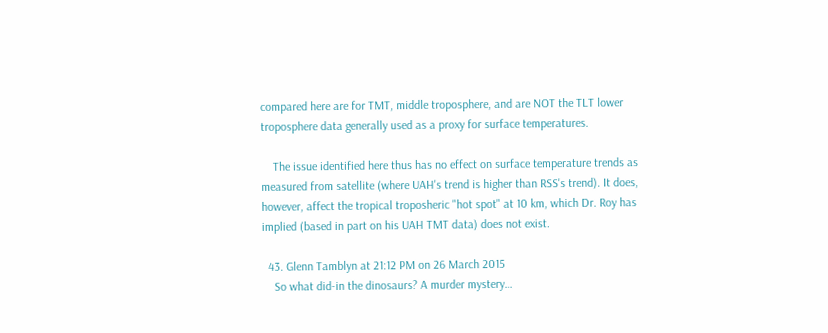compared here are for TMT, middle troposphere, and are NOT the TLT lower troposphere data generally used as a proxy for surface temperatures.

    The issue identified here thus has no effect on surface temperature trends as measured from satellite (where UAH's trend is higher than RSS's trend). It does, however, affect the tropical troposheric "hot spot" at 10 km, which Dr. Roy has implied (based in part on his UAH TMT data) does not exist.

  43. Glenn Tamblyn at 21:12 PM on 26 March 2015
    So what did-in the dinosaurs? A murder mystery…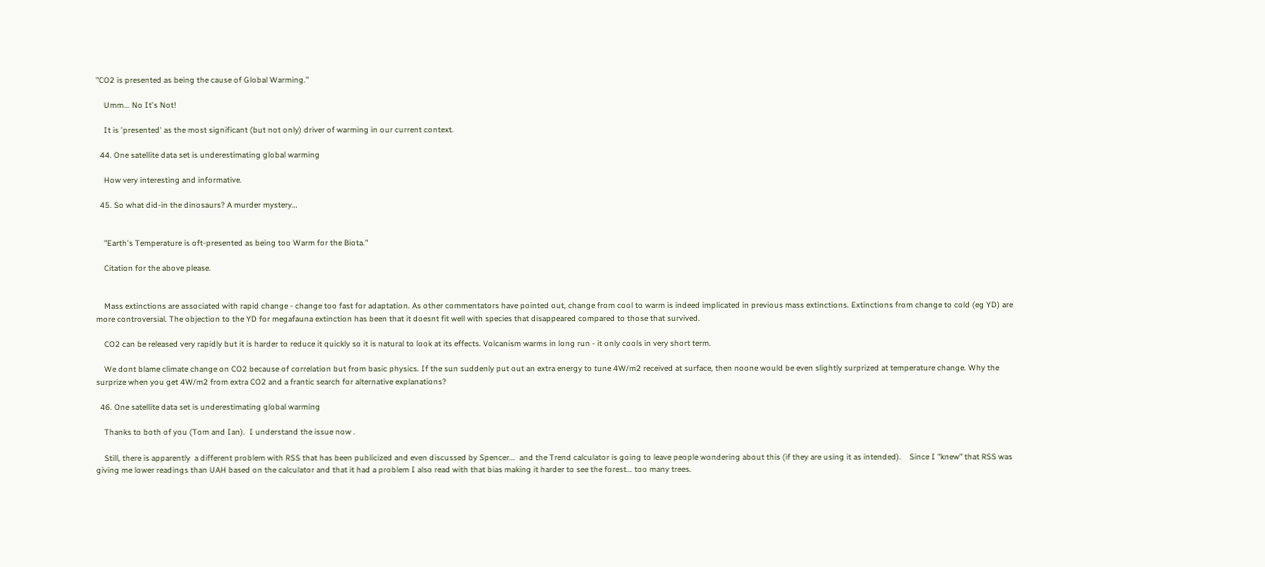"CO2 is presented as being the cause of Global Warming."

    Umm... No It's Not!

    It is 'presented' as the most significant (but not only) driver of warming in our current context.

  44. One satellite data set is underestimating global warming

    How very interesting and informative.

  45. So what did-in the dinosaurs? A murder mystery…


    "Earth's Temperature is oft-presented as being too Warm for the Biota."

    Citation for the above please.


    Mass extinctions are associated with rapid change - change too fast for adaptation. As other commentators have pointed out, change from cool to warm is indeed implicated in previous mass extinctions. Extinctions from change to cold (eg YD) are more controversial. The objection to the YD for megafauna extinction has been that it doesnt fit well with species that disappeared compared to those that survived.

    CO2 can be released very rapidly but it is harder to reduce it quickly so it is natural to look at its effects. Volcanism warms in long run - it only cools in very short term.

    We dont blame climate change on CO2 because of correlation but from basic physics. If the sun suddenly put out an extra energy to tune 4W/m2 received at surface, then noone would be even slightly surprized at temperature change. Why the surprize when you get 4W/m2 from extra CO2 and a frantic search for alternative explanations?

  46. One satellite data set is underestimating global warming

    Thanks to both of you (Tom and Ian).  I understand the issue now .

    Still, there is apparently  a different problem with RSS that has been publicized and even discussed by Spencer...  and the Trend calculator is going to leave people wondering about this (if they are using it as intended).    Since I "knew" that RSS was giving me lower readings than UAH based on the calculator and that it had a problem I also read with that bias making it harder to see the forest... too many trees.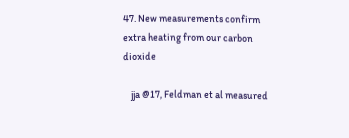47. New measurements confirm extra heating from our carbon dioxide

    jja @17, Feldman et al measured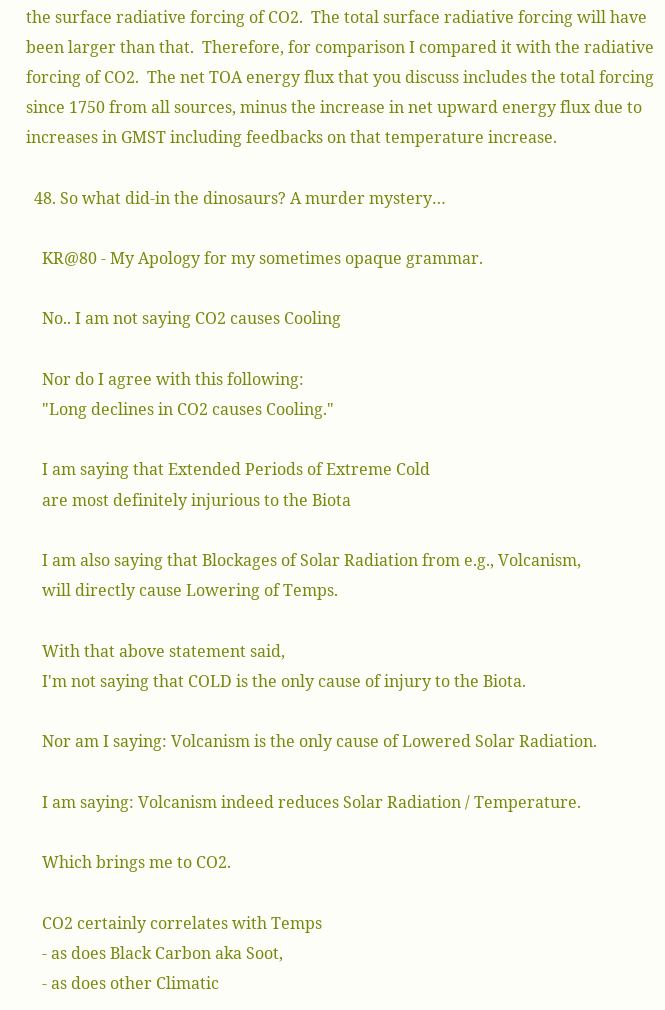the surface radiative forcing of CO2.  The total surface radiative forcing will have been larger than that.  Therefore, for comparison I compared it with the radiative forcing of CO2.  The net TOA energy flux that you discuss includes the total forcing since 1750 from all sources, minus the increase in net upward energy flux due to increases in GMST including feedbacks on that temperature increase.

  48. So what did-in the dinosaurs? A murder mystery…

    KR@80 - My Apology for my sometimes opaque grammar.

    No.. I am not saying CO2 causes Cooling

    Nor do I agree with this following:
    "Long declines in CO2 causes Cooling."

    I am saying that Extended Periods of Extreme Cold
    are most definitely injurious to the Biota

    I am also saying that Blockages of Solar Radiation from e.g., Volcanism,
    will directly cause Lowering of Temps.

    With that above statement said,
    I'm not saying that COLD is the only cause of injury to the Biota.

    Nor am I saying: Volcanism is the only cause of Lowered Solar Radiation.

    I am saying: Volcanism indeed reduces Solar Radiation / Temperature.

    Which brings me to CO2.

    CO2 certainly correlates with Temps
    - as does Black Carbon aka Soot,
    - as does other Climatic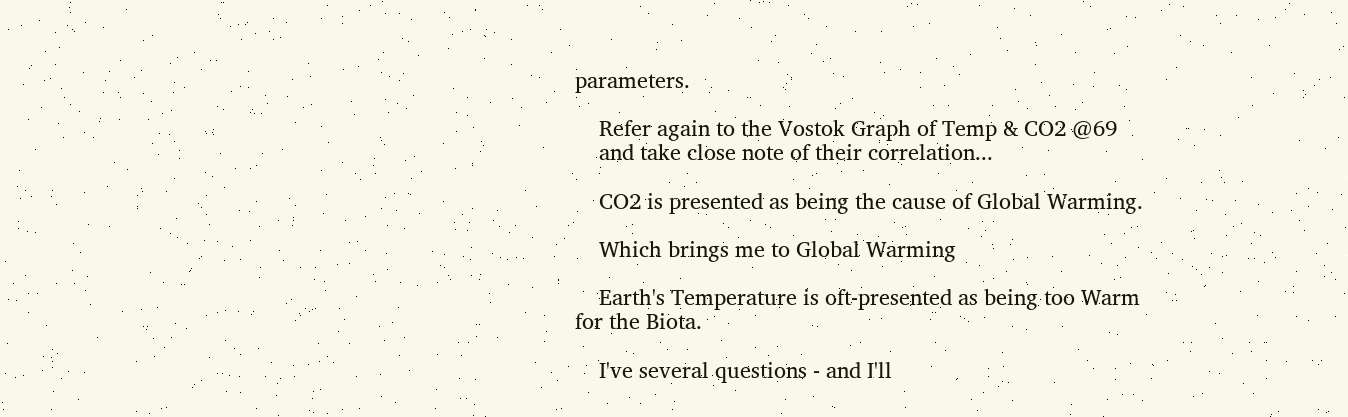parameters.

    Refer again to the Vostok Graph of Temp & CO2 @69
    and take close note of their correlation...

    CO2 is presented as being the cause of Global Warming.

    Which brings me to Global Warming

    Earth's Temperature is oft-presented as being too Warm for the Biota.

    I've several questions - and I'll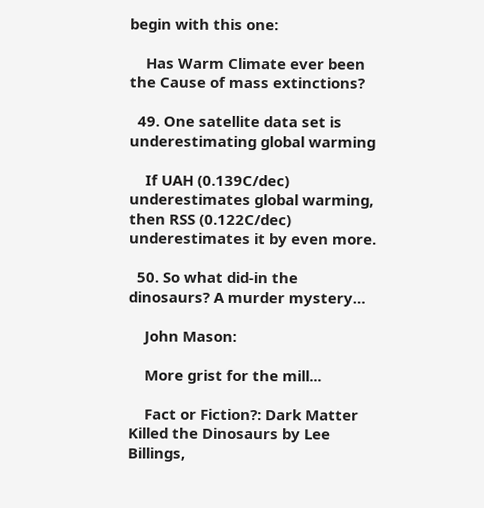begin with this one:

    Has Warm Climate ever been the Cause of mass extinctions?

  49. One satellite data set is underestimating global warming

    If UAH (0.139C/dec) underestimates global warming, then RSS (0.122C/dec) underestimates it by even more.

  50. So what did-in the dinosaurs? A murder mystery…

    John Mason:

    More grist for the mill...

    Fact or Fiction?: Dark Matter Killed the Dinosaurs by Lee Billings,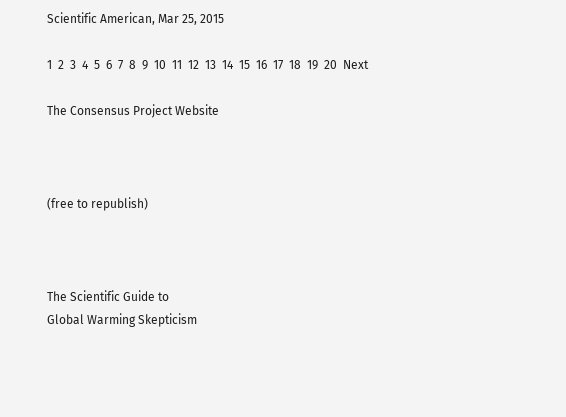Scientific American, Mar 25, 2015

1  2  3  4  5  6  7  8  9  10  11  12  13  14  15  16  17  18  19  20  Next

The Consensus Project Website



(free to republish)



The Scientific Guide to
Global Warming Skepticism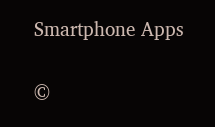Smartphone Apps


©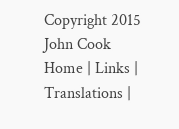Copyright 2015 John Cook
Home | Links | Translations |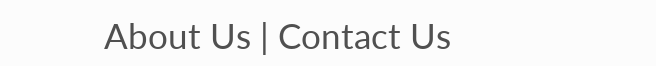About Us | Contact Us